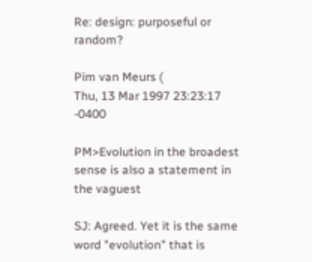Re: design: purposeful or random?

Pim van Meurs (
Thu, 13 Mar 1997 23:23:17 -0400

PM>Evolution in the broadest sense is also a statement in the vaguest

SJ: Agreed. Yet it is the same word "evolution" that is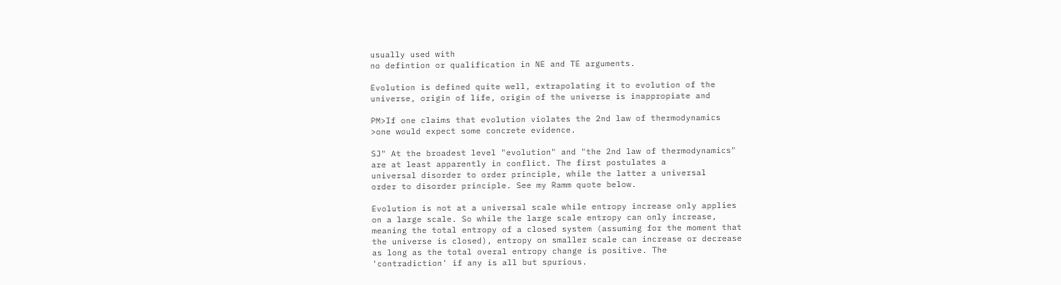usually used with
no defintion or qualification in NE and TE arguments.

Evolution is defined quite well, extrapolating it to evolution of the
universe, origin of life, origin of the universe is inappropiate and

PM>If one claims that evolution violates the 2nd law of thermodynamics
>one would expect some concrete evidence.

SJ" At the broadest level "evolution" and "the 2nd law of thermodynamics"
are at least apparently in conflict. The first postulates a
universal disorder to order principle, while the latter a universal
order to disorder principle. See my Ramm quote below.

Evolution is not at a universal scale while entropy increase only applies
on a large scale. So while the large scale entropy can only increase,
meaning the total entropy of a closed system (assuming for the moment that
the universe is closed), entropy on smaller scale can increase or decrease
as long as the total overal entropy change is positive. The
'contradiction' if any is all but spurious.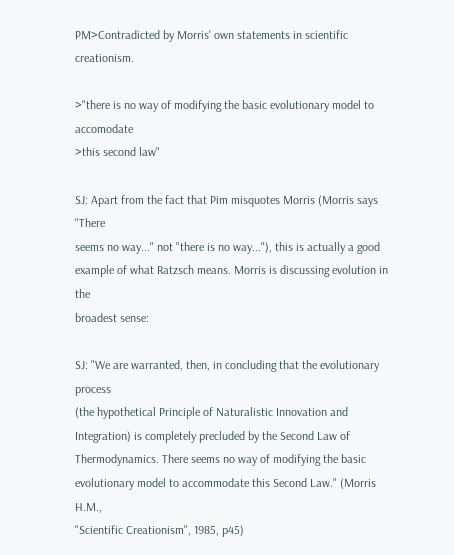PM>Contradicted by Morris' own statements in scientific creationism.

>"there is no way of modifying the basic evolutionary model to accomodate
>this second law"

SJ: Apart from the fact that Pim misquotes Morris (Morris says "There
seems no way..." not "there is no way..."), this is actually a good
example of what Ratzsch means. Morris is discussing evolution in the
broadest sense:

SJ: "We are warranted, then, in concluding that the evolutionary process
(the hypothetical Principle of Naturalistic Innovation and
Integration) is completely precluded by the Second Law of
Thermodynamics. There seems no way of modifying the basic
evolutionary model to accommodate this Second Law." (Morris H.M.,
"Scientific Creationism", 1985, p45)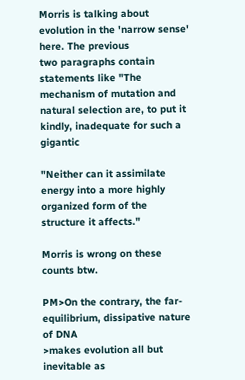Morris is talking about evolution in the 'narrow sense' here. The previous
two paragraphs contain statements like "The mechanism of mutation and
natural selection are, to put it kindly, inadequate for such a gigantic

"Neither can it assimilate energy into a more highly organized form of the
structure it affects."

Morris is wrong on these counts btw.

PM>On the contrary, the far-equilibrium, dissipative nature of DNA
>makes evolution all but inevitable as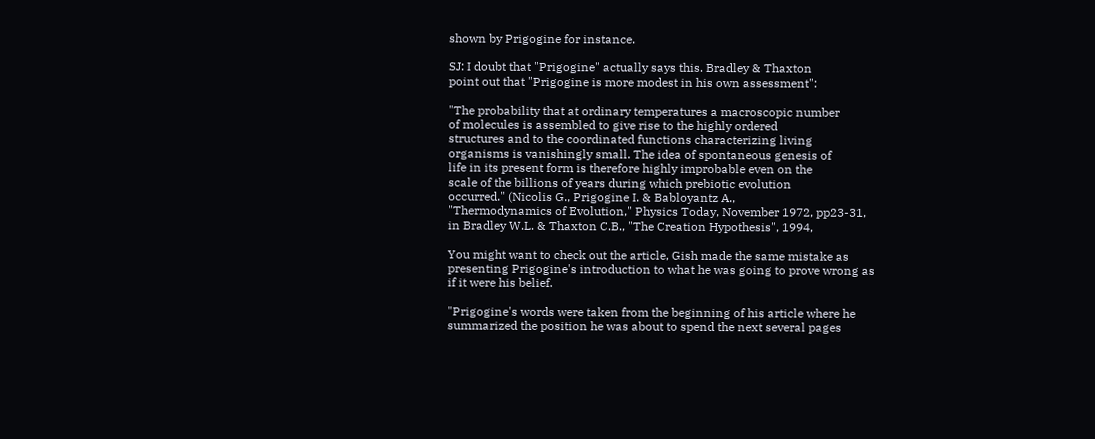shown by Prigogine for instance.

SJ: I doubt that "Prigogine" actually says this. Bradley & Thaxton
point out that "Prigogine is more modest in his own assessment":

"The probability that at ordinary temperatures a macroscopic number
of molecules is assembled to give rise to the highly ordered
structures and to the coordinated functions characterizing living
organisms is vanishingly small. The idea of spontaneous genesis of
life in its present form is therefore highly improbable even on the
scale of the billions of years during which prebiotic evolution
occurred." (Nicolis G., Prigogine I. & Babloyantz A.,
"Thermodynamics of Evolution," Physics Today, November 1972, pp23-31,
in Bradley W.L. & Thaxton C.B., "The Creation Hypothesis", 1994,

You might want to check out the article, Gish made the same mistake as
presenting Prigogine's introduction to what he was going to prove wrong as
if it were his belief.

"Prigogine's words were taken from the beginning of his article where he
summarized the position he was about to spend the next several pages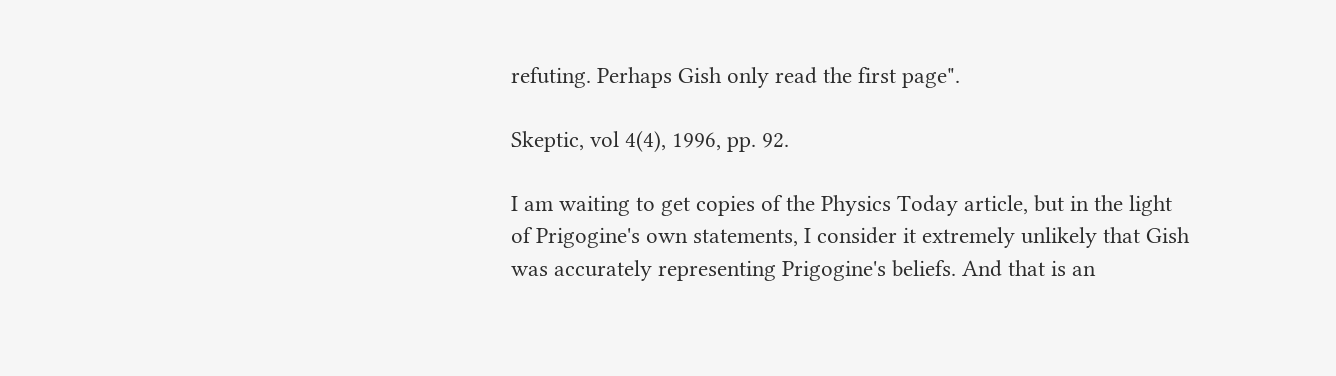refuting. Perhaps Gish only read the first page".

Skeptic, vol 4(4), 1996, pp. 92.

I am waiting to get copies of the Physics Today article, but in the light
of Prigogine's own statements, I consider it extremely unlikely that Gish
was accurately representing Prigogine's beliefs. And that is an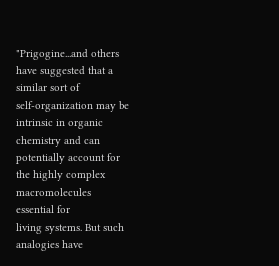"Prigogine...and others have suggested that a similar sort of
self-organization may be intrinsic in organic chemistry and can
potentially account for the highly complex macromolecules essential for
living systems. But such analogies have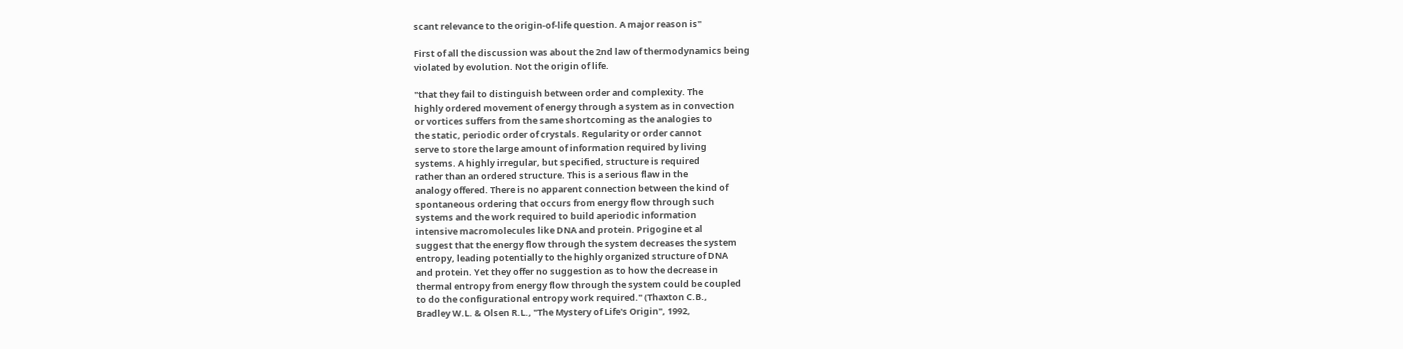scant relevance to the origin-of-life question. A major reason is"

First of all the discussion was about the 2nd law of thermodynamics being
violated by evolution. Not the origin of life.

"that they fail to distinguish between order and complexity. The
highly ordered movement of energy through a system as in convection
or vortices suffers from the same shortcoming as the analogies to
the static, periodic order of crystals. Regularity or order cannot
serve to store the large amount of information required by living
systems. A highly irregular, but specified, structure is required
rather than an ordered structure. This is a serious flaw in the
analogy offered. There is no apparent connection between the kind of
spontaneous ordering that occurs from energy flow through such
systems and the work required to build aperiodic information
intensive macromolecules like DNA and protein. Prigogine et al
suggest that the energy flow through the system decreases the system
entropy, leading potentially to the highly organized structure of DNA
and protein. Yet they offer no suggestion as to how the decrease in
thermal entropy from energy flow through the system could be coupled
to do the configurational entropy work required." (Thaxton C.B.,
Bradley W.L. & Olsen R.L., "The Mystery of Life's Origin", 1992,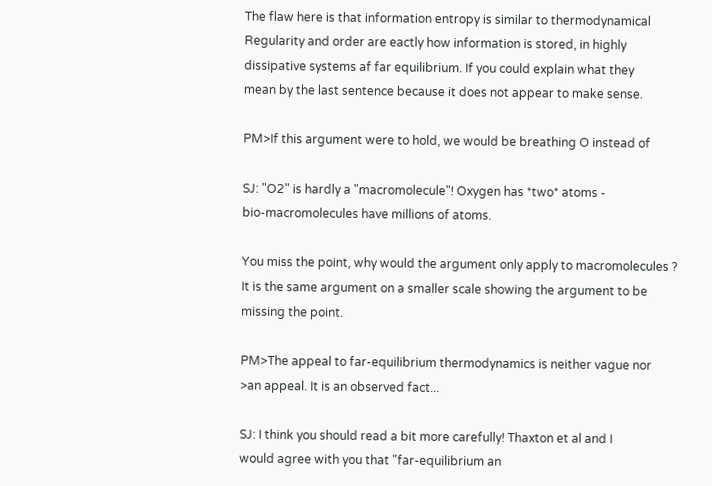The flaw here is that information entropy is similar to thermodynamical
Regularity and order are eactly how information is stored, in highly
dissipative systems af far equilibrium. If you could explain what they
mean by the last sentence because it does not appear to make sense.

PM>If this argument were to hold, we would be breathing O instead of

SJ: "O2" is hardly a "macromolecule"! Oxygen has *two* atoms -
bio-macromolecules have millions of atoms.

You miss the point, why would the argument only apply to macromolecules ?
It is the same argument on a smaller scale showing the argument to be
missing the point.

PM>The appeal to far-equilibrium thermodynamics is neither vague nor
>an appeal. It is an observed fact...

SJ: I think you should read a bit more carefully! Thaxton et al and I
would agree with you that "far-equilibrium an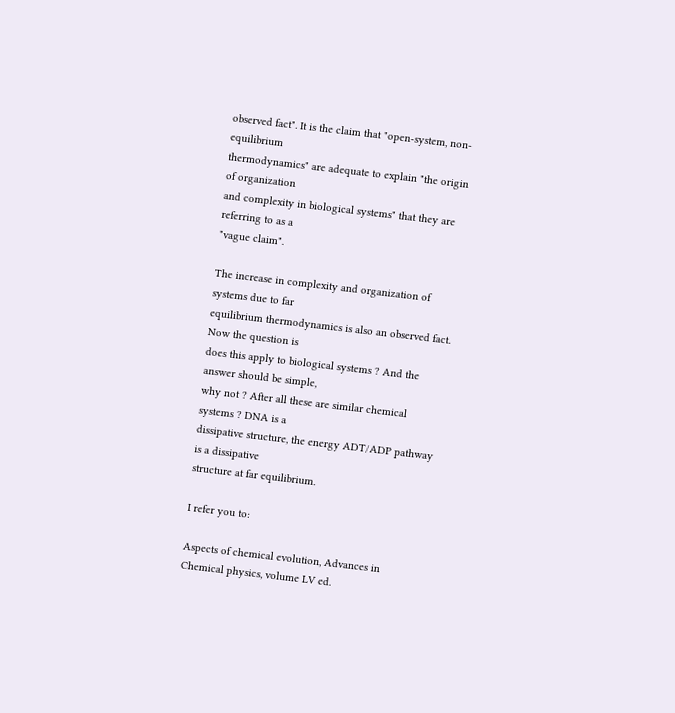observed fact". It is the claim that "open-system, non-equilibrium
thermodynamics" are adequate to explain "the origin of organization
and complexity in biological systems" that they are referring to as a
"vague claim".

The increase in complexity and organization of systems due to far
equilibrium thermodynamics is also an observed fact. Now the question is
does this apply to biological systems ? And the answer should be simple,
why not ? After all these are similar chemical systems ? DNA is a
dissipative structure, the energy ADT/ADP pathway is a dissipative
structure at far equilibrium.

I refer you to:

Aspects of chemical evolution, Advances in Chemical physics, volume LV ed.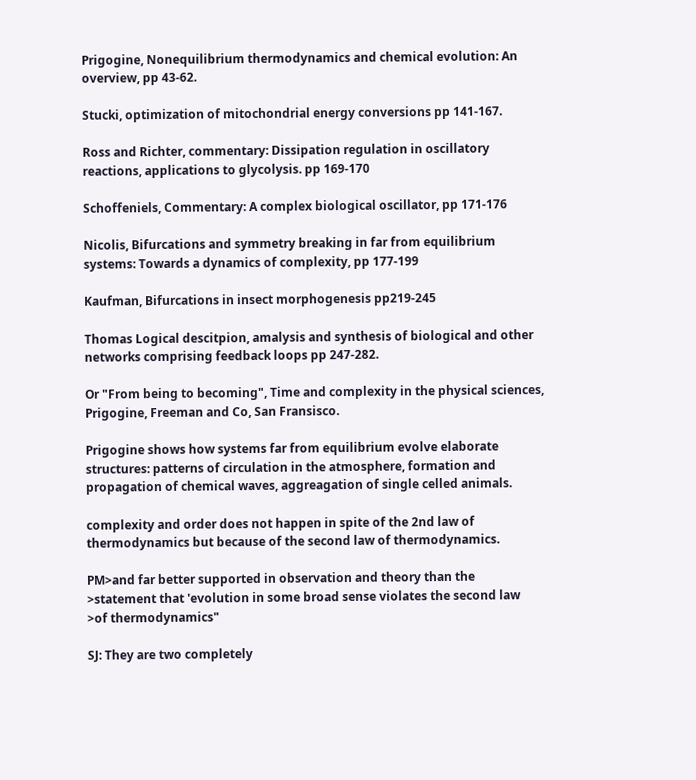Prigogine, Nonequilibrium thermodynamics and chemical evolution: An
overview, pp 43-62.

Stucki, optimization of mitochondrial energy conversions pp 141-167.

Ross and Richter, commentary: Dissipation regulation in oscillatory
reactions, applications to glycolysis. pp 169-170

Schoffeniels, Commentary: A complex biological oscillator, pp 171-176

Nicolis, Bifurcations and symmetry breaking in far from equilibrium
systems: Towards a dynamics of complexity, pp 177-199

Kaufman, Bifurcations in insect morphogenesis pp219-245

Thomas Logical descitpion, amalysis and synthesis of biological and other
networks comprising feedback loops pp 247-282.

Or "From being to becoming", Time and complexity in the physical sciences,
Prigogine, Freeman and Co, San Fransisco.

Prigogine shows how systems far from equilibrium evolve elaborate
structures: patterns of circulation in the atmosphere, formation and
propagation of chemical waves, aggreagation of single celled animals.

complexity and order does not happen in spite of the 2nd law of
thermodynamics but because of the second law of thermodynamics.

PM>and far better supported in observation and theory than the
>statement that 'evolution in some broad sense violates the second law
>of thermodynamics"

SJ: They are two completely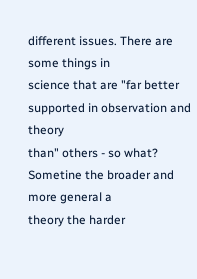different issues. There are some things in
science that are "far better supported in observation and theory
than" others - so what? Sometine the broader and more general a
theory the harder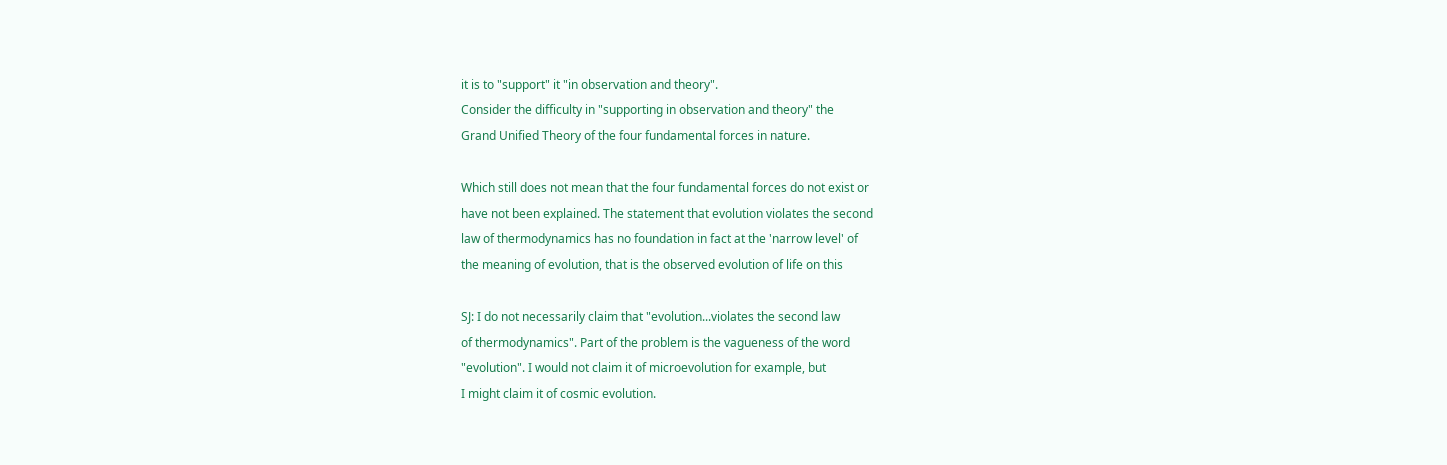it is to "support" it "in observation and theory".
Consider the difficulty in "supporting in observation and theory" the
Grand Unified Theory of the four fundamental forces in nature.

Which still does not mean that the four fundamental forces do not exist or
have not been explained. The statement that evolution violates the second
law of thermodynamics has no foundation in fact at the 'narrow level' of
the meaning of evolution, that is the observed evolution of life on this

SJ: I do not necessarily claim that "evolution...violates the second law
of thermodynamics". Part of the problem is the vagueness of the word
"evolution". I would not claim it of microevolution for example, but
I might claim it of cosmic evolution.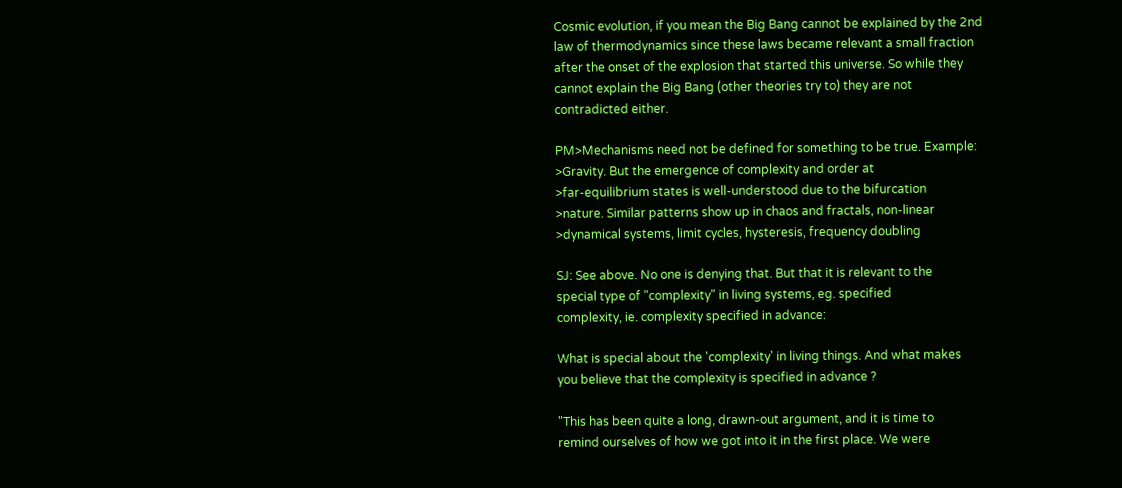Cosmic evolution, if you mean the Big Bang cannot be explained by the 2nd
law of thermodynamics since these laws became relevant a small fraction
after the onset of the explosion that started this universe. So while they
cannot explain the Big Bang (other theories try to) they are not
contradicted either.

PM>Mechanisms need not be defined for something to be true. Example:
>Gravity. But the emergence of complexity and order at
>far-equilibrium states is well-understood due to the bifurcation
>nature. Similar patterns show up in chaos and fractals, non-linear
>dynamical systems, limit cycles, hysteresis, frequency doubling

SJ: See above. No one is denying that. But that it is relevant to the
special type of "complexity" in living systems, eg. specified
complexity, ie. complexity specified in advance:

What is special about the 'complexity' in living things. And what makes
you believe that the complexity is specified in advance ?

"This has been quite a long, drawn-out argument, and it is time to
remind ourselves of how we got into it in the first place. We were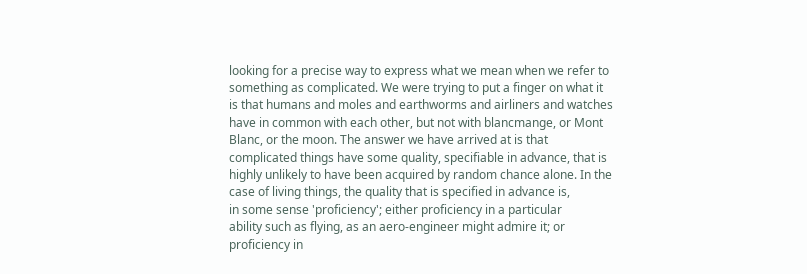looking for a precise way to express what we mean when we refer to
something as complicated. We were trying to put a finger on what it
is that humans and moles and earthworms and airliners and watches
have in common with each other, but not with blancmange, or Mont
Blanc, or the moon. The answer we have arrived at is that
complicated things have some quality, specifiable in advance, that is
highly unlikely to have been acquired by random chance alone. In the
case of living things, the quality that is specified in advance is,
in some sense 'proficiency'; either proficiency in a particular
ability such as flying, as an aero-engineer might admire it; or
proficiency in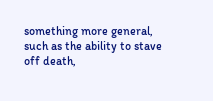something more general, such as the ability to stave
off death,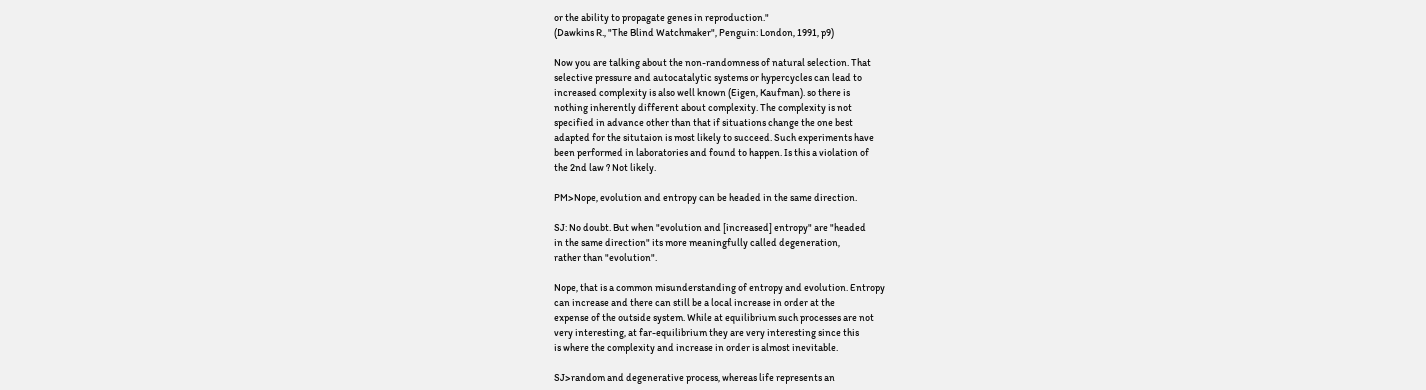or the ability to propagate genes in reproduction."
(Dawkins R., "The Blind Watchmaker", Penguin: London, 1991, p9)

Now you are talking about the non-randomness of natural selection. That
selective pressure and autocatalytic systems or hypercycles can lead to
increased complexity is also well known (Eigen, Kaufman). so there is
nothing inherently different about complexity. The complexity is not
specified in advance other than that if situations change the one best
adapted for the situtaion is most likely to succeed. Such experiments have
been performed in laboratories and found to happen. Is this a violation of
the 2nd law ? Not likely.

PM>Nope, evolution and entropy can be headed in the same direction.

SJ: No doubt. But when "evolution and [increased] entropy" are "headed
in the same direction" its more meaningfully called degeneration,
rather than "evolution".

Nope, that is a common misunderstanding of entropy and evolution. Entropy
can increase and there can still be a local increase in order at the
expense of the outside system. While at equilibrium such processes are not
very interesting, at far-equilibrium they are very interesting since this
is where the complexity and increase in order is almost inevitable.

SJ>random and degenerative process, whereas life represents an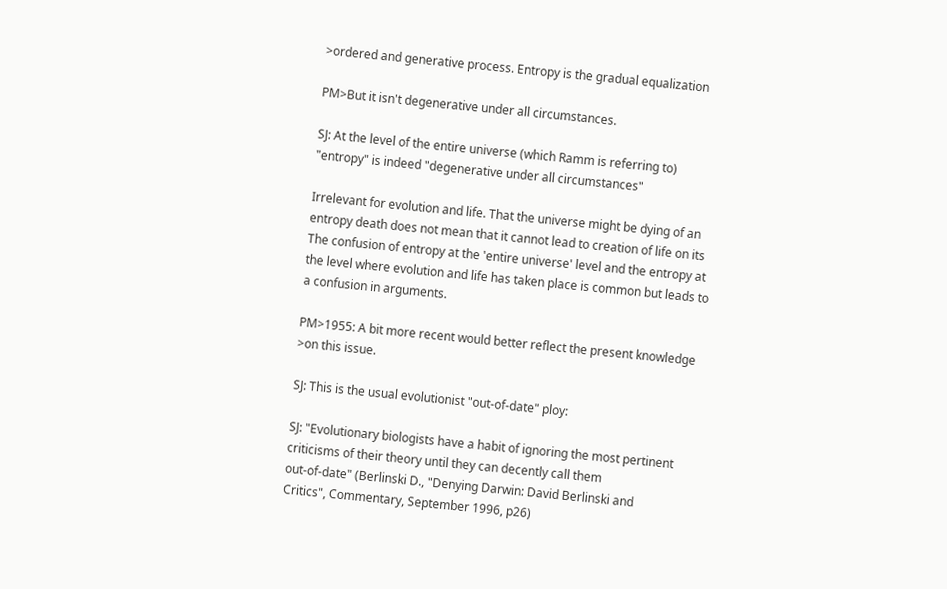>ordered and generative process. Entropy is the gradual equalization

PM>But it isn't degenerative under all circumstances.

SJ: At the level of the entire universe (which Ramm is referring to)
"entropy" is indeed "degenerative under all circumstances"

Irrelevant for evolution and life. That the universe might be dying of an
entropy death does not mean that it cannot lead to creation of life on its
The confusion of entropy at the 'entire universe' level and the entropy at
the level where evolution and life has taken place is common but leads to
a confusion in arguments.

PM>1955: A bit more recent would better reflect the present knowledge
>on this issue.

SJ: This is the usual evolutionist "out-of-date" ploy:

SJ: "Evolutionary biologists have a habit of ignoring the most pertinent
criticisms of their theory until they can decently call them
out-of-date" (Berlinski D., "Denying Darwin: David Berlinski and
Critics", Commentary, September 1996, p26)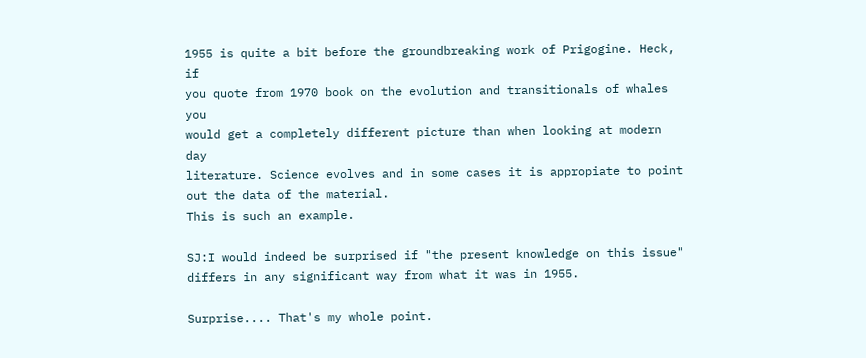1955 is quite a bit before the groundbreaking work of Prigogine. Heck, if
you quote from 1970 book on the evolution and transitionals of whales you
would get a completely different picture than when looking at modern day
literature. Science evolves and in some cases it is appropiate to point
out the data of the material.
This is such an example.

SJ:I would indeed be surprised if "the present knowledge on this issue"
differs in any significant way from what it was in 1955.

Surprise.... That's my whole point.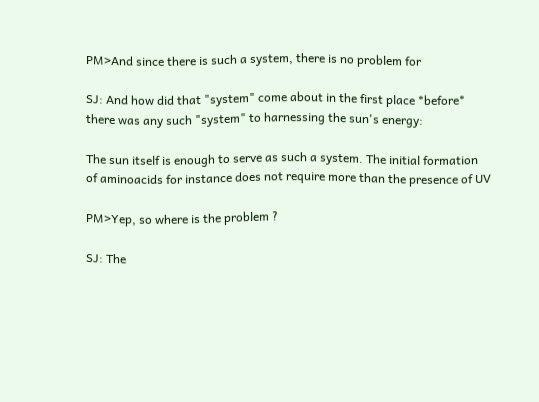PM>And since there is such a system, there is no problem for

SJ: And how did that "system" come about in the first place *before*
there was any such "system" to harnessing the sun's energy:

The sun itself is enough to serve as such a system. The initial formation
of aminoacids for instance does not require more than the presence of UV

PM>Yep, so where is the problem ?

SJ: The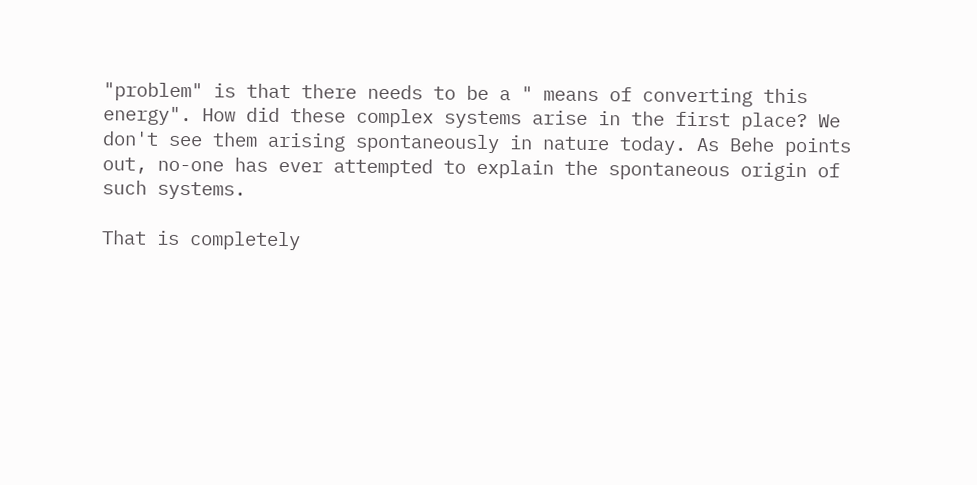"problem" is that there needs to be a " means of converting this
energy". How did these complex systems arise in the first place? We
don't see them arising spontaneously in nature today. As Behe points
out, no-one has ever attempted to explain the spontaneous origin of
such systems.

That is completely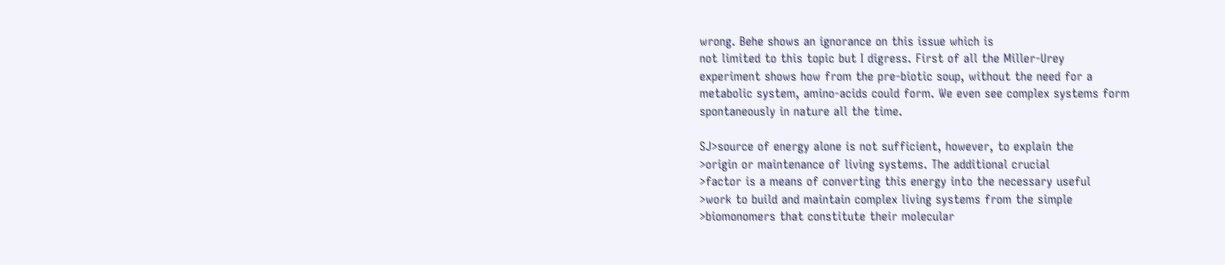wrong. Behe shows an ignorance on this issue which is
not limited to this topic but I digress. First of all the Miller-Urey
experiment shows how from the pre-biotic soup, without the need for a
metabolic system, amino-acids could form. We even see complex systems form
spontaneously in nature all the time.

SJ>source of energy alone is not sufficient, however, to explain the
>origin or maintenance of living systems. The additional crucial
>factor is a means of converting this energy into the necessary useful
>work to build and maintain complex living systems from the simple
>biomonomers that constitute their molecular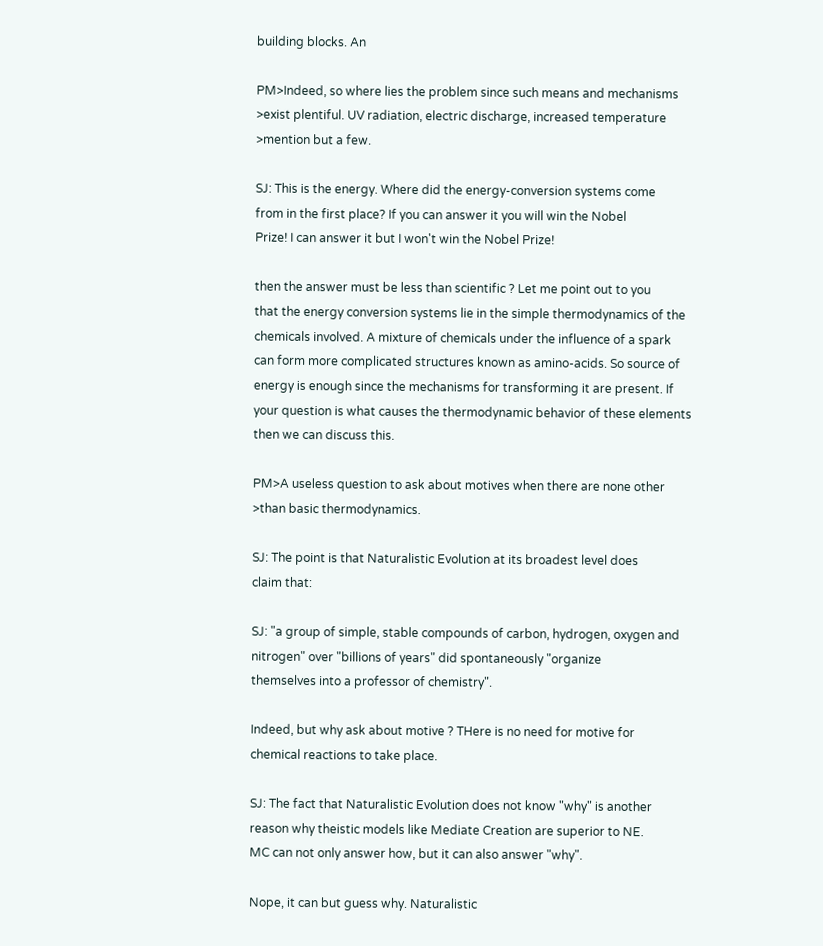building blocks. An

PM>Indeed, so where lies the problem since such means and mechanisms
>exist plentiful. UV radiation, electric discharge, increased temperature
>mention but a few.

SJ: This is the energy. Where did the energy-conversion systems come
from in the first place? If you can answer it you will win the Nobel
Prize! I can answer it but I won't win the Nobel Prize!

then the answer must be less than scientific ? Let me point out to you
that the energy conversion systems lie in the simple thermodynamics of the
chemicals involved. A mixture of chemicals under the influence of a spark
can form more complicated structures known as amino-acids. So source of
energy is enough since the mechanisms for transforming it are present. If
your question is what causes the thermodynamic behavior of these elements
then we can discuss this.

PM>A useless question to ask about motives when there are none other
>than basic thermodynamics.

SJ: The point is that Naturalistic Evolution at its broadest level does
claim that:

SJ: "a group of simple, stable compounds of carbon, hydrogen, oxygen and
nitrogen" over "billions of years" did spontaneously "organize
themselves into a professor of chemistry".

Indeed, but why ask about motive ? THere is no need for motive for
chemical reactions to take place.

SJ: The fact that Naturalistic Evolution does not know "why" is another
reason why theistic models like Mediate Creation are superior to NE.
MC can not only answer how, but it can also answer "why".

Nope, it can but guess why. Naturalistic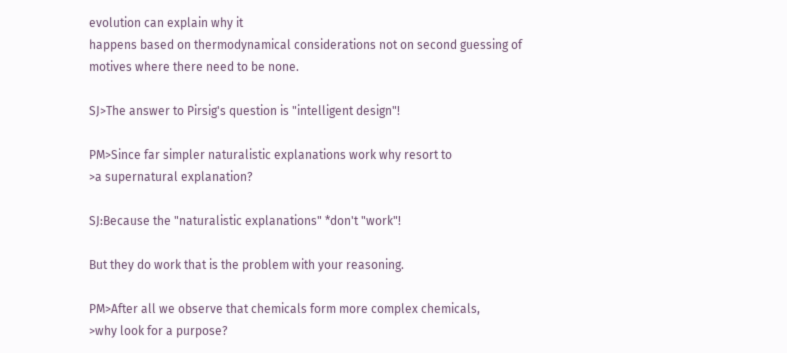evolution can explain why it
happens based on thermodynamical considerations not on second guessing of
motives where there need to be none.

SJ>The answer to Pirsig's question is "intelligent design"!

PM>Since far simpler naturalistic explanations work why resort to
>a supernatural explanation?

SJ:Because the "naturalistic explanations" *don't "work"!

But they do work that is the problem with your reasoning.

PM>After all we observe that chemicals form more complex chemicals,
>why look for a purpose?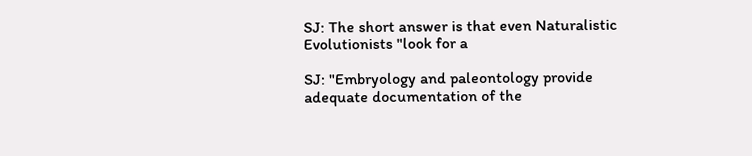SJ: The short answer is that even Naturalistic Evolutionists "look for a

SJ: "Embryology and paleontology provide adequate documentation of the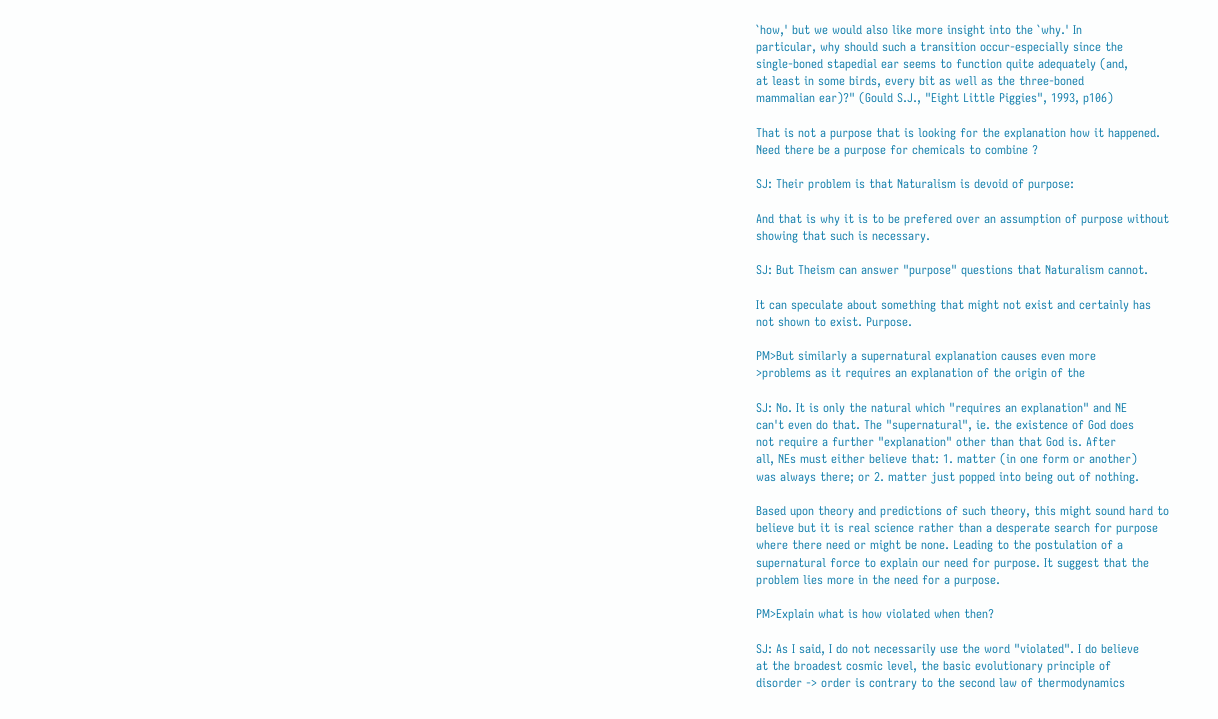`how,' but we would also like more insight into the `why.' In
particular, why should such a transition occur-especially since the
single-boned stapedial ear seems to function quite adequately (and,
at least in some birds, every bit as well as the three-boned
mammalian ear)?" (Gould S.J., "Eight Little Piggies", 1993, p106)

That is not a purpose that is looking for the explanation how it happened.
Need there be a purpose for chemicals to combine ?

SJ: Their problem is that Naturalism is devoid of purpose:

And that is why it is to be prefered over an assumption of purpose without
showing that such is necessary.

SJ: But Theism can answer "purpose" questions that Naturalism cannot.

It can speculate about something that might not exist and certainly has
not shown to exist. Purpose.

PM>But similarly a supernatural explanation causes even more
>problems as it requires an explanation of the origin of the

SJ: No. It is only the natural which "requires an explanation" and NE
can't even do that. The "supernatural", ie. the existence of God does
not require a further "explanation" other than that God is. After
all, NEs must either believe that: 1. matter (in one form or another)
was always there; or 2. matter just popped into being out of nothing.

Based upon theory and predictions of such theory, this might sound hard to
believe but it is real science rather than a desperate search for purpose
where there need or might be none. Leading to the postulation of a
supernatural force to explain our need for purpose. It suggest that the
problem lies more in the need for a purpose.

PM>Explain what is how violated when then?

SJ: As I said, I do not necessarily use the word "violated". I do believe
at the broadest cosmic level, the basic evolutionary principle of
disorder -> order is contrary to the second law of thermodynamics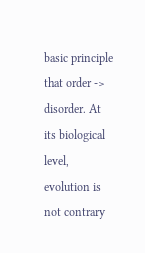basic principle that order -> disorder. At its biological level,
evolution is not contrary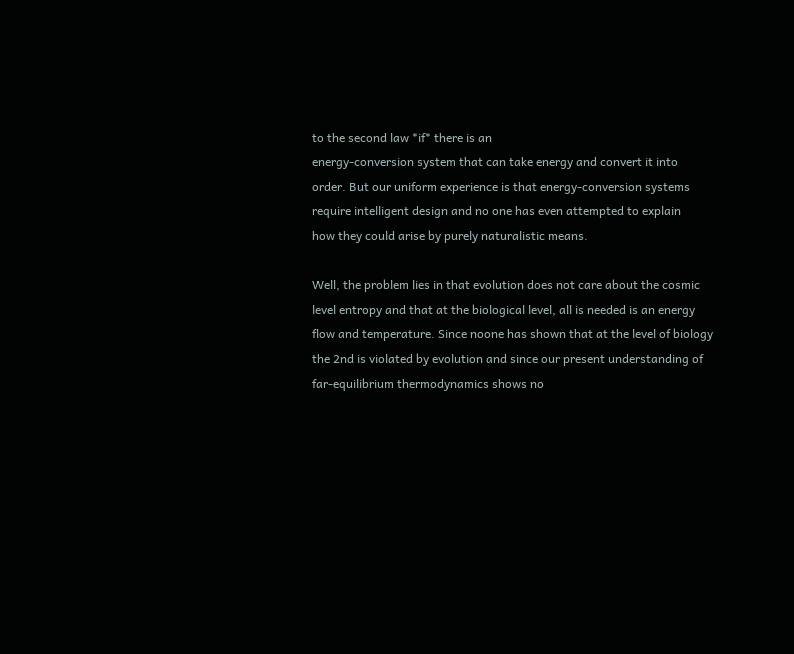to the second law *if* there is an
energy-conversion system that can take energy and convert it into
order. But our uniform experience is that energy-conversion systems
require intelligent design and no one has even attempted to explain
how they could arise by purely naturalistic means.

Well, the problem lies in that evolution does not care about the cosmic
level entropy and that at the biological level, all is needed is an energy
flow and temperature. Since noone has shown that at the level of biology
the 2nd is violated by evolution and since our present understanding of
far-equilibrium thermodynamics shows no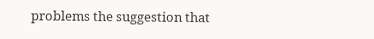problems the suggestion that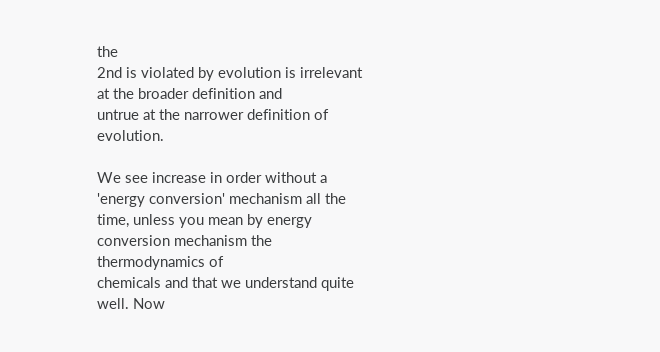the
2nd is violated by evolution is irrelevant at the broader definition and
untrue at the narrower definition of evolution.

We see increase in order without a 'energy conversion' mechanism all the
time, unless you mean by energy conversion mechanism the thermodynamics of
chemicals and that we understand quite well. Now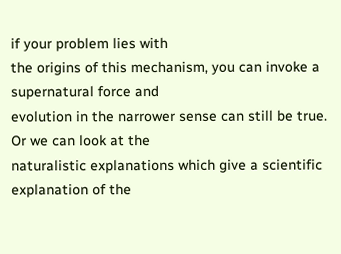if your problem lies with
the origins of this mechanism, you can invoke a supernatural force and
evolution in the narrower sense can still be true. Or we can look at the
naturalistic explanations which give a scientific explanation of the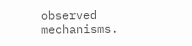observed mechanisms.